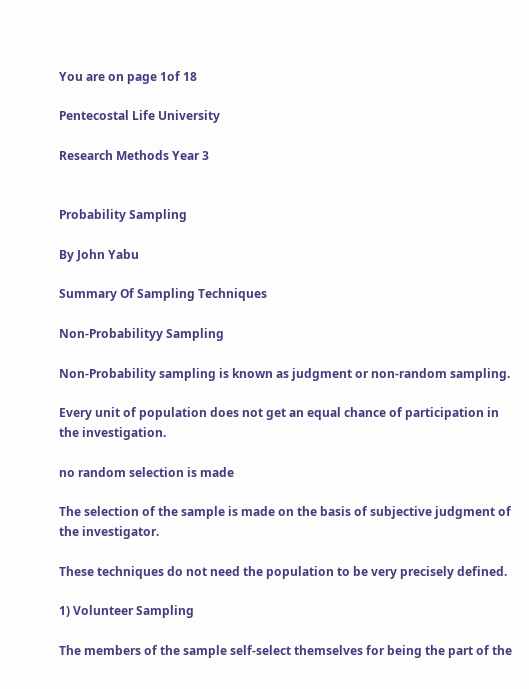You are on page 1of 18

Pentecostal Life University

Research Methods Year 3


Probability Sampling

By John Yabu

Summary Of Sampling Techniques

Non-Probabilityy Sampling

Non-Probability sampling is known as judgment or non-random sampling.

Every unit of population does not get an equal chance of participation in the investigation.

no random selection is made

The selection of the sample is made on the basis of subjective judgment of the investigator.

These techniques do not need the population to be very precisely defined.

1) Volunteer Sampling

The members of the sample self-select themselves for being the part of the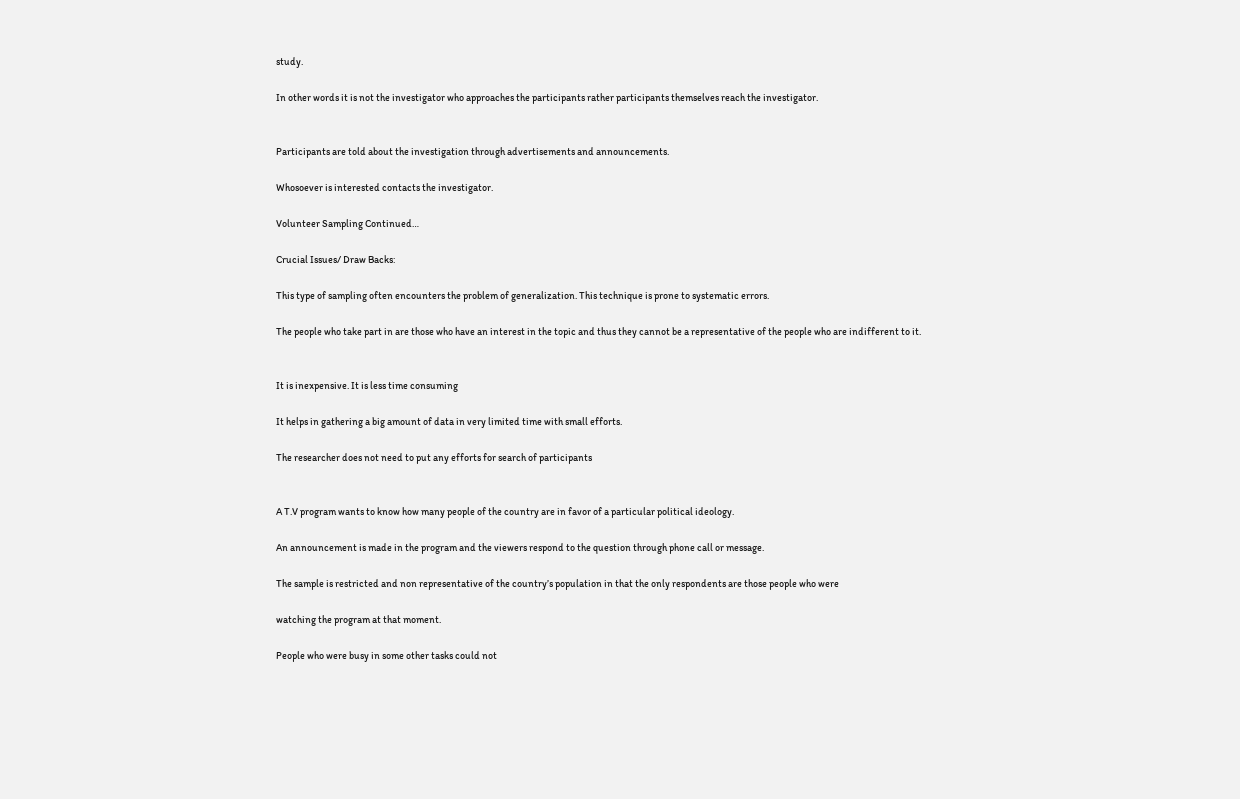study.

In other words it is not the investigator who approaches the participants rather participants themselves reach the investigator.


Participants are told about the investigation through advertisements and announcements.

Whosoever is interested contacts the investigator.

Volunteer Sampling Continued…

Crucial Issues/ Draw Backs:

This type of sampling often encounters the problem of generalization. This technique is prone to systematic errors.

The people who take part in are those who have an interest in the topic and thus they cannot be a representative of the people who are indifferent to it.


It is inexpensive. It is less time consuming

It helps in gathering a big amount of data in very limited time with small efforts.

The researcher does not need to put any efforts for search of participants


A T.V program wants to know how many people of the country are in favor of a particular political ideology.

An announcement is made in the program and the viewers respond to the question through phone call or message.

The sample is restricted and non representative of the country’s population in that the only respondents are those people who were

watching the program at that moment.

People who were busy in some other tasks could not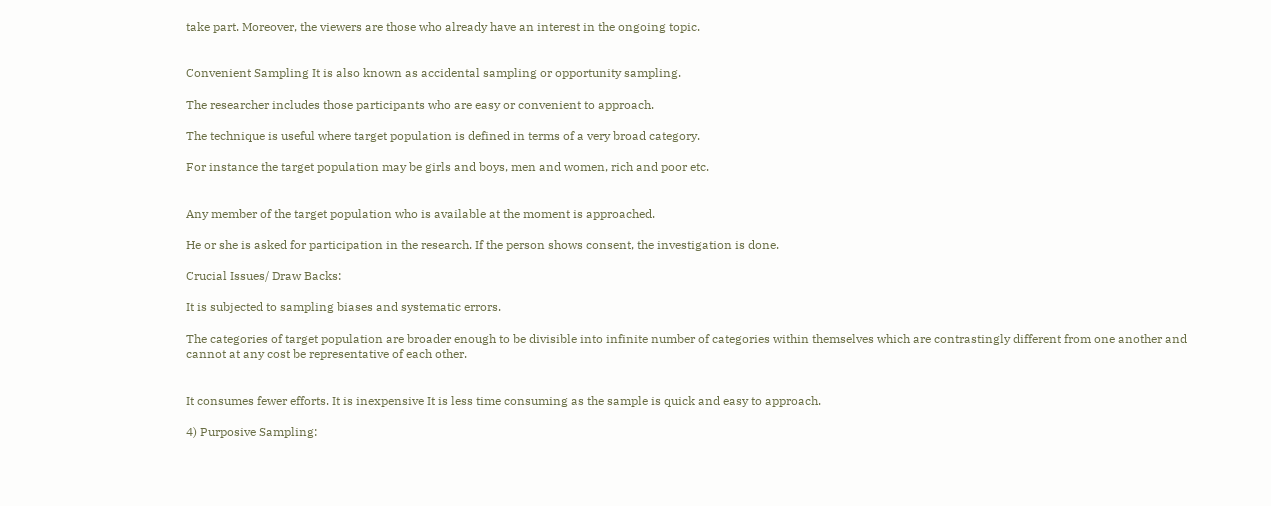take part. Moreover, the viewers are those who already have an interest in the ongoing topic.


Convenient Sampling It is also known as accidental sampling or opportunity sampling.

The researcher includes those participants who are easy or convenient to approach.

The technique is useful where target population is defined in terms of a very broad category.

For instance the target population may be girls and boys, men and women, rich and poor etc.


Any member of the target population who is available at the moment is approached.

He or she is asked for participation in the research. If the person shows consent, the investigation is done.

Crucial Issues/ Draw Backs:

It is subjected to sampling biases and systematic errors.

The categories of target population are broader enough to be divisible into infinite number of categories within themselves which are contrastingly different from one another and cannot at any cost be representative of each other.


It consumes fewer efforts. It is inexpensive It is less time consuming as the sample is quick and easy to approach.

4) Purposive Sampling: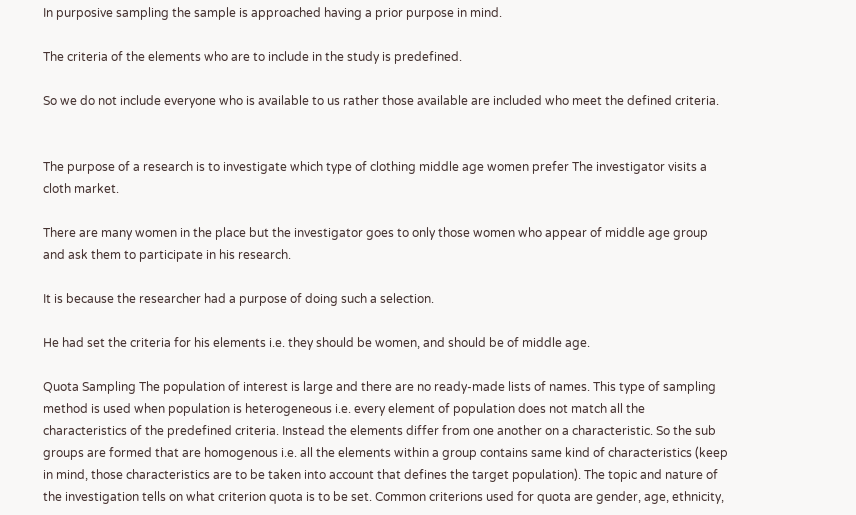In purposive sampling the sample is approached having a prior purpose in mind.

The criteria of the elements who are to include in the study is predefined.

So we do not include everyone who is available to us rather those available are included who meet the defined criteria.


The purpose of a research is to investigate which type of clothing middle age women prefer The investigator visits a cloth market.

There are many women in the place but the investigator goes to only those women who appear of middle age group and ask them to participate in his research.

It is because the researcher had a purpose of doing such a selection.

He had set the criteria for his elements i.e. they should be women, and should be of middle age.

Quota Sampling The population of interest is large and there are no ready-made lists of names. This type of sampling method is used when population is heterogeneous i.e. every element of population does not match all the characteristics of the predefined criteria. Instead the elements differ from one another on a characteristic. So the sub groups are formed that are homogenous i.e. all the elements within a group contains same kind of characteristics (keep in mind, those characteristics are to be taken into account that defines the target population). The topic and nature of the investigation tells on what criterion quota is to be set. Common criterions used for quota are gender, age, ethnicity,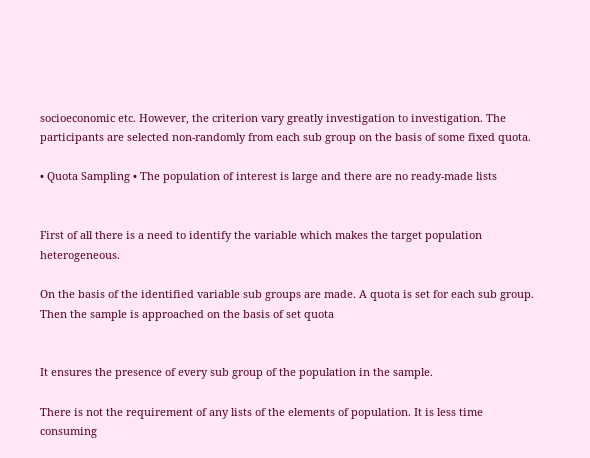socioeconomic etc. However, the criterion vary greatly investigation to investigation. The participants are selected non-randomly from each sub group on the basis of some fixed quota.

• Quota Sampling • The population of interest is large and there are no ready-made lists


First of all there is a need to identify the variable which makes the target population heterogeneous.

On the basis of the identified variable sub groups are made. A quota is set for each sub group. Then the sample is approached on the basis of set quota


It ensures the presence of every sub group of the population in the sample.

There is not the requirement of any lists of the elements of population. It is less time consuming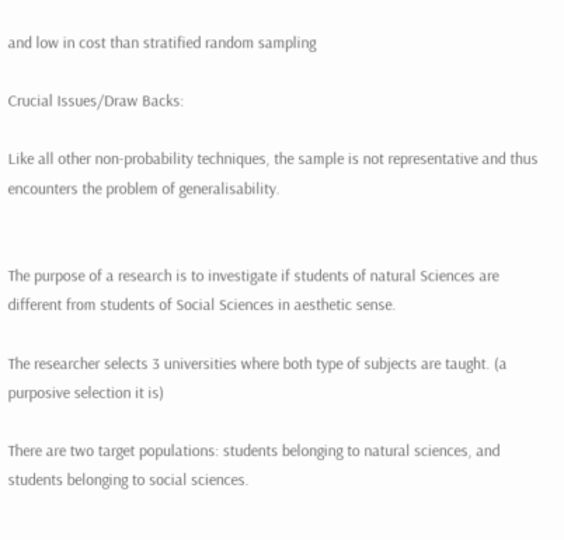and low in cost than stratified random sampling

Crucial Issues/Draw Backs:

Like all other non-probability techniques, the sample is not representative and thus encounters the problem of generalisability.


The purpose of a research is to investigate if students of natural Sciences are different from students of Social Sciences in aesthetic sense.

The researcher selects 3 universities where both type of subjects are taught. (a purposive selection it is)

There are two target populations: students belonging to natural sciences, and students belonging to social sciences.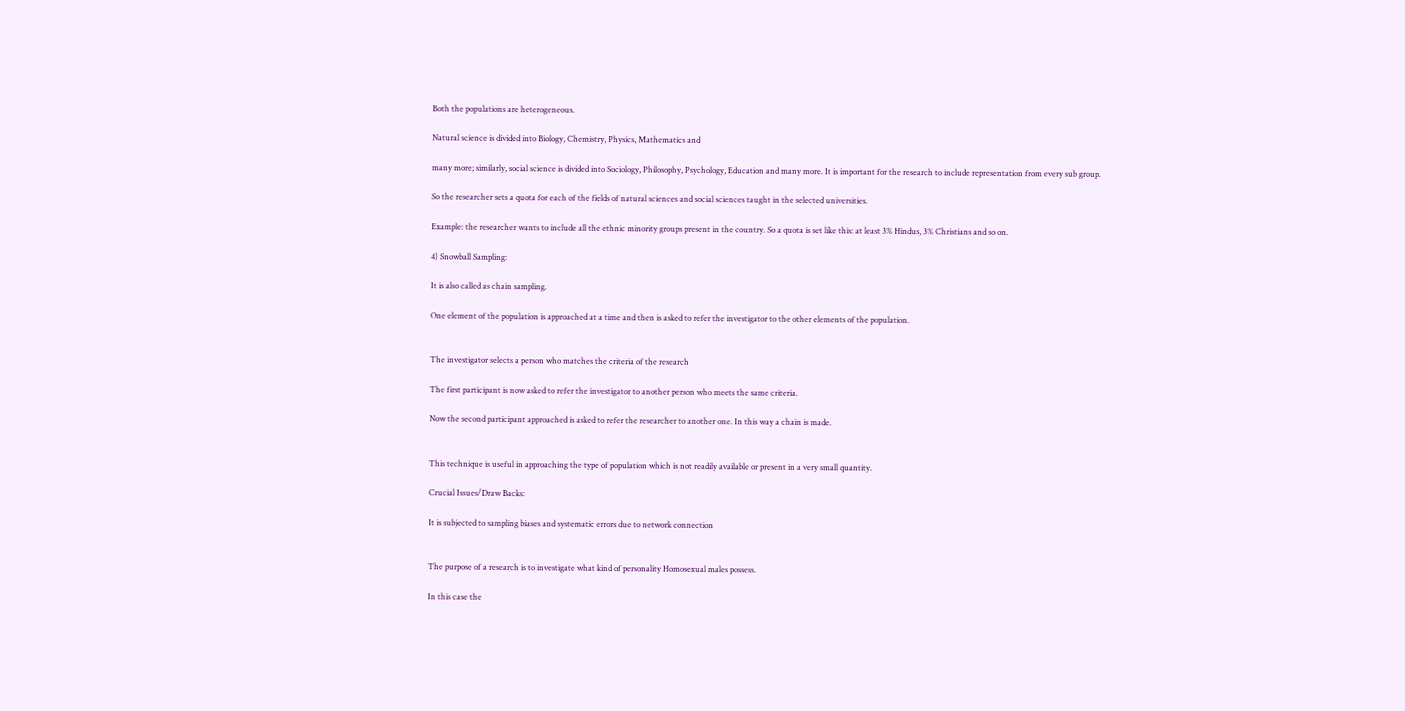Both the populations are heterogeneous.

Natural science is divided into Biology, Chemistry, Physics, Mathematics and

many more; similarly, social science is divided into Sociology, Philosophy, Psychology, Education and many more. It is important for the research to include representation from every sub group.

So the researcher sets a quota for each of the fields of natural sciences and social sciences taught in the selected universities.

Example: the researcher wants to include all the ethnic minority groups present in the country. So a quota is set like this: at least 3% Hindus, 3% Christians and so on.

4) Snowball Sampling:

It is also called as chain sampling.

One element of the population is approached at a time and then is asked to refer the investigator to the other elements of the population.


The investigator selects a person who matches the criteria of the research

The first participant is now asked to refer the investigator to another person who meets the same criteria.

Now the second participant approached is asked to refer the researcher to another one. In this way a chain is made.


This technique is useful in approaching the type of population which is not readily available or present in a very small quantity.

Crucial Issues/Draw Backs:

It is subjected to sampling biases and systematic errors due to network connection


The purpose of a research is to investigate what kind of personality Homosexual males possess.

In this case the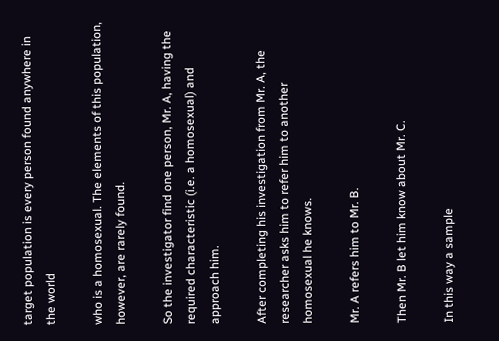target population is every person found anywhere in the world

who is a homosexual. The elements of this population, however, are rarely found.

So the investigator find one person, Mr. A, having the required characteristic (i.e. a homosexual) and approach him.

After completing his investigation from Mr. A, the researcher asks him to refer him to another homosexual he knows.

Mr. A refers him to Mr. B.

Then Mr. B let him know about Mr. C.

In this way a sample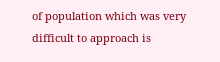of population which was very difficult to approach is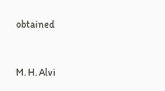obtained


M. H. Alvi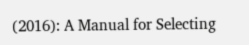(2016): A Manual for Selecting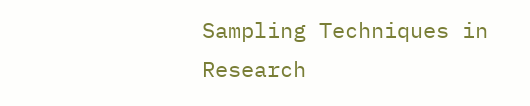Sampling Techniques in Research